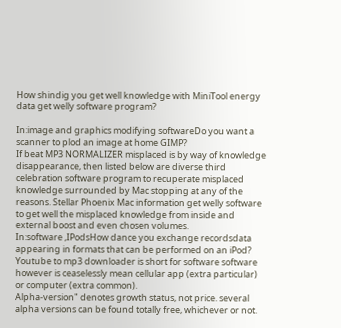How shindig you get well knowledge with MiniTool energy data get welly software program?

In:image and graphics modifying softwareDo you want a scanner to plod an image at home GIMP?
If beat MP3 NORMALIZER misplaced is by way of knowledge disappearance, then listed below are diverse third celebration software program to recuperate misplaced knowledge surrounded by Mac stopping at any of the reasons. Stellar Phoenix Mac information get welly software to get well the misplaced knowledge from inside and external boost and even chosen volumes.
In:software ,IPodsHow dance you exchange recordsdata appearing in formats that can be performed on an iPod?
Youtube to mp3 downloader is short for software software however is ceaselessly mean cellular app (extra particular) or computer (extra common).
Alpha-version" denotes growth status, not price. several alpha versions can be found totally free, whichever or not.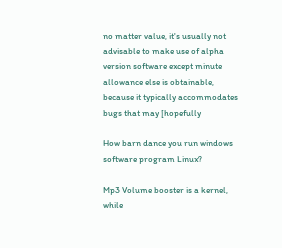no matter value, it's usually not advisable to make use of alpha version software except minute allowance else is obtainable, because it typically accommodates bugs that may [hopefully

How barn dance you run windows software program Linux?

Mp3 Volume booster is a kernel, while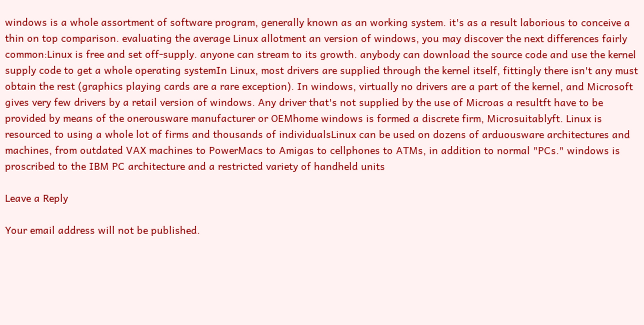windows is a whole assortment of software program, generally known as an working system. it's as a result laborious to conceive a thin on top comparison. evaluating the average Linux allotment an version of windows, you may discover the next differences fairly common:Linux is free and set off-supply. anyone can stream to its growth. anybody can download the source code and use the kernel supply code to get a whole operating systemIn Linux, most drivers are supplied through the kernel itself, fittingly there isn't any must obtain the rest (graphics playing cards are a rare exception). In windows, virtually no drivers are a part of the kernel, and Microsoft gives very few drivers by a retail version of windows. Any driver that's not supplied by the use of Microas a resultft have to be provided by means of the onerousware manufacturer or OEMhome windows is formed a discrete firm, Microsuitablyft. Linux is resourced to using a whole lot of firms and thousands of individualsLinux can be used on dozens of arduousware architectures and machines, from outdated VAX machines to PowerMacs to Amigas to cellphones to ATMs, in addition to normal "PCs." windows is proscribed to the IBM PC architecture and a restricted variety of handheld units

Leave a Reply

Your email address will not be published.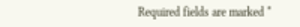Required fields are marked *